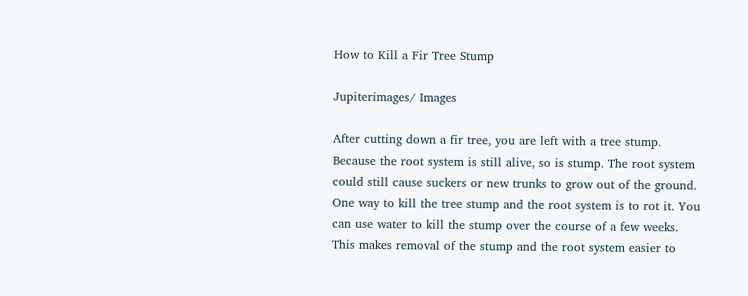How to Kill a Fir Tree Stump

Jupiterimages/ Images

After cutting down a fir tree, you are left with a tree stump. Because the root system is still alive, so is stump. The root system could still cause suckers or new trunks to grow out of the ground. One way to kill the tree stump and the root system is to rot it. You can use water to kill the stump over the course of a few weeks. This makes removal of the stump and the root system easier to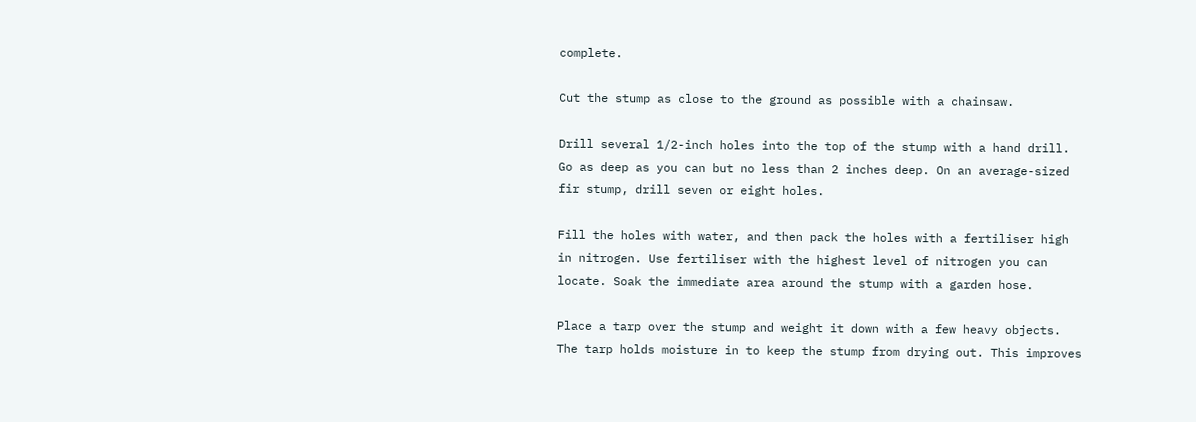complete.

Cut the stump as close to the ground as possible with a chainsaw.

Drill several 1/2-inch holes into the top of the stump with a hand drill. Go as deep as you can but no less than 2 inches deep. On an average-sized fir stump, drill seven or eight holes.

Fill the holes with water, and then pack the holes with a fertiliser high in nitrogen. Use fertiliser with the highest level of nitrogen you can locate. Soak the immediate area around the stump with a garden hose.

Place a tarp over the stump and weight it down with a few heavy objects. The tarp holds moisture in to keep the stump from drying out. This improves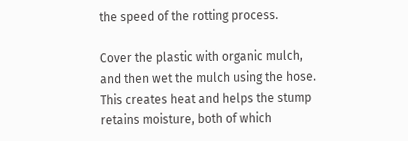the speed of the rotting process.

Cover the plastic with organic mulch, and then wet the mulch using the hose. This creates heat and helps the stump retains moisture, both of which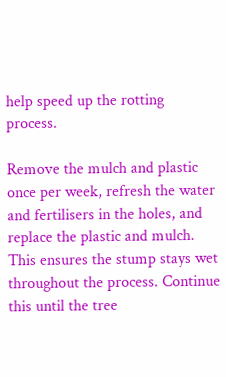help speed up the rotting process.

Remove the mulch and plastic once per week, refresh the water and fertilisers in the holes, and replace the plastic and mulch. This ensures the stump stays wet throughout the process. Continue this until the tree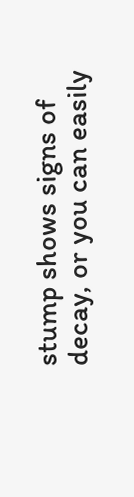stump shows signs of decay, or you can easily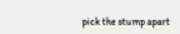pick the stump apart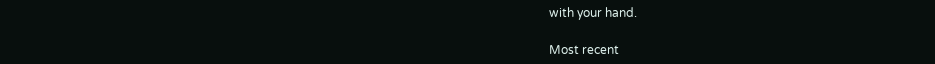with your hand.

Most recent